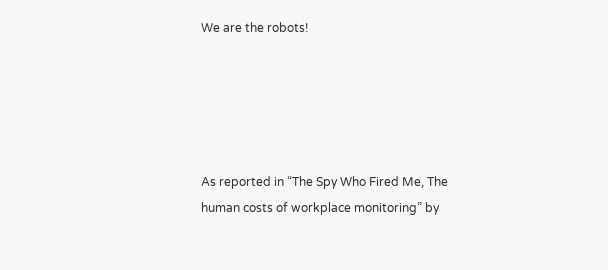We are the robots!





As reported in “The Spy Who Fired Me, The human costs of workplace monitoring” by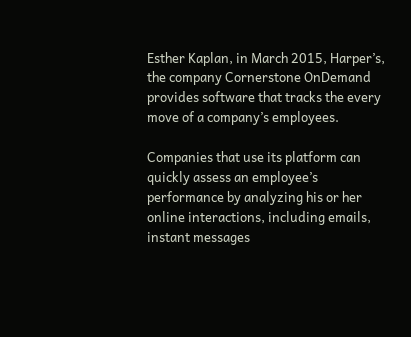Esther Kaplan, in March 2015, Harper’s, the company Cornerstone OnDemand provides software that tracks the every move of a company’s employees.

Companies that use its platform can quickly assess an employee’s performance by analyzing his or her online interactions, including emails, instant messages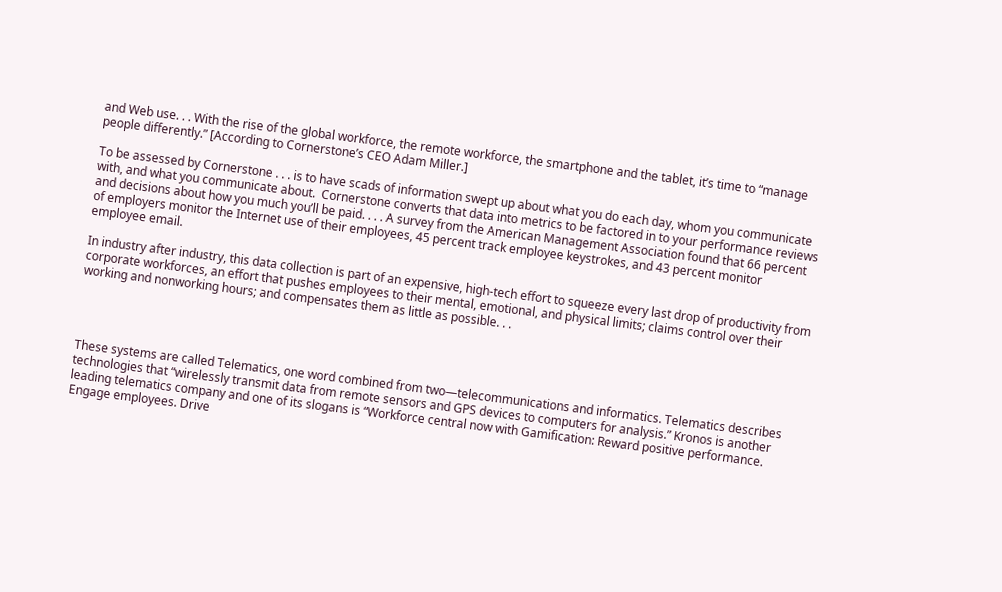and Web use. . . With the rise of the global workforce, the remote workforce, the smartphone and the tablet, it’s time to “manage people differently.” [According to Cornerstone’s CEO Adam Miller.]

To be assessed by Cornerstone . . . is to have scads of information swept up about what you do each day, whom you communicate with, and what you communicate about.  Cornerstone converts that data into metrics to be factored in to your performance reviews and decisions about how you much you’ll be paid. . . . A survey from the American Management Association found that 66 percent of employers monitor the Internet use of their employees, 45 percent track employee keystrokes, and 43 percent monitor employee email.

In industry after industry, this data collection is part of an expensive, high-tech effort to squeeze every last drop of productivity from corporate workforces, an effort that pushes employees to their mental, emotional, and physical limits; claims control over their working and nonworking hours; and compensates them as little as possible. . .




These systems are called Telematics, one word combined from two—telecommunications and informatics. Telematics describes technologies that “wirelessly transmit data from remote sensors and GPS devices to computers for analysis.” Kronos is another leading telematics company and one of its slogans is “Workforce central now with Gamification: Reward positive performance. Engage employees. Drive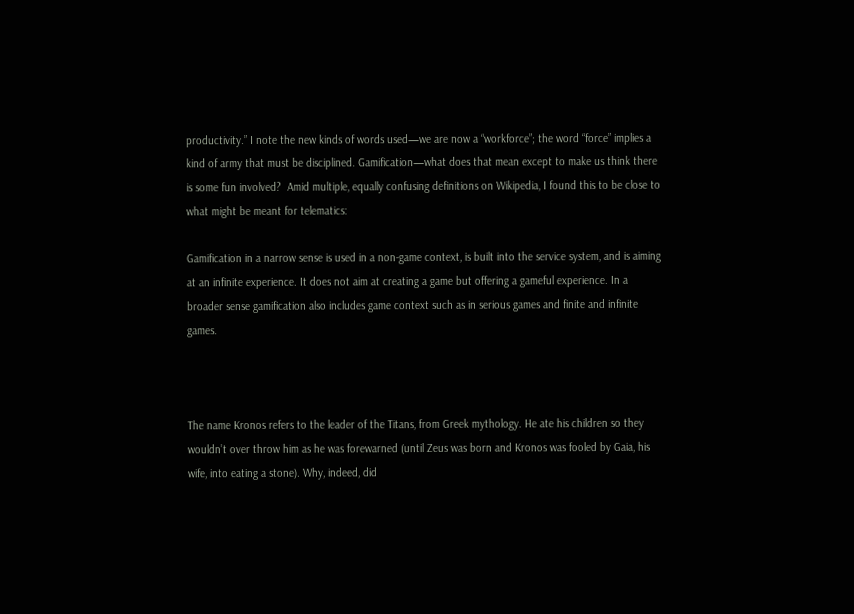productivity.” I note the new kinds of words used—we are now a “workforce”; the word “force” implies a kind of army that must be disciplined. Gamification—what does that mean except to make us think there is some fun involved?  Amid multiple, equally confusing definitions on Wikipedia, I found this to be close to what might be meant for telematics:

Gamification in a narrow sense is used in a non-game context, is built into the service system, and is aiming at an infinite experience. It does not aim at creating a game but offering a gameful experience. In a broader sense gamification also includes game context such as in serious games and finite and infinite games.



The name Kronos refers to the leader of the Titans, from Greek mythology. He ate his children so they wouldn’t over throw him as he was forewarned (until Zeus was born and Kronos was fooled by Gaia, his wife, into eating a stone). Why, indeed, did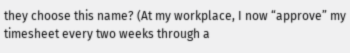they choose this name? (At my workplace, I now “approve” my timesheet every two weeks through a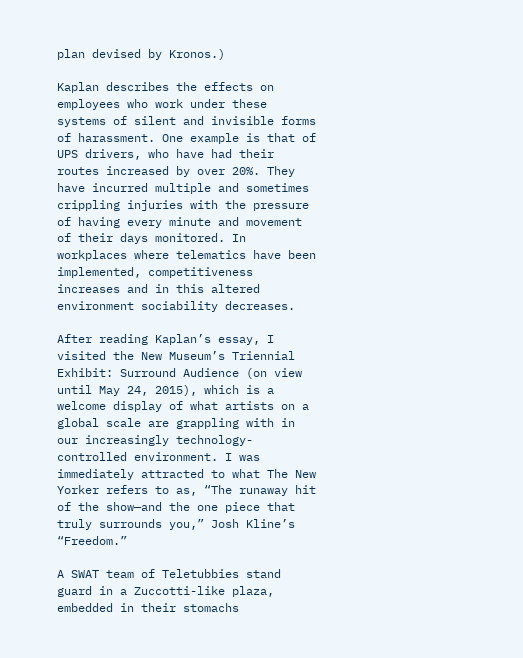plan devised by Kronos.)

Kaplan describes the effects on employees who work under these systems of silent and invisible forms of harassment. One example is that of UPS drivers, who have had their routes increased by over 20%. They have incurred multiple and sometimes crippling injuries with the pressure of having every minute and movement of their days monitored. In workplaces where telematics have been implemented, competitiveness increases and in this altered environment sociability decreases.

After reading Kaplan’s essay, I visited the New Museum’s Triennial Exhibit: Surround Audience (on view until May 24, 2015), which is a welcome display of what artists on a global scale are grappling with in our increasingly technology-controlled environment. I was immediately attracted to what The New Yorker refers to as, “The runaway hit of the show—and the one piece that truly surrounds you,” Josh Kline’s “Freedom.”

A SWAT team of Teletubbies stand guard in a Zuccotti-like plaza, embedded in their stomachs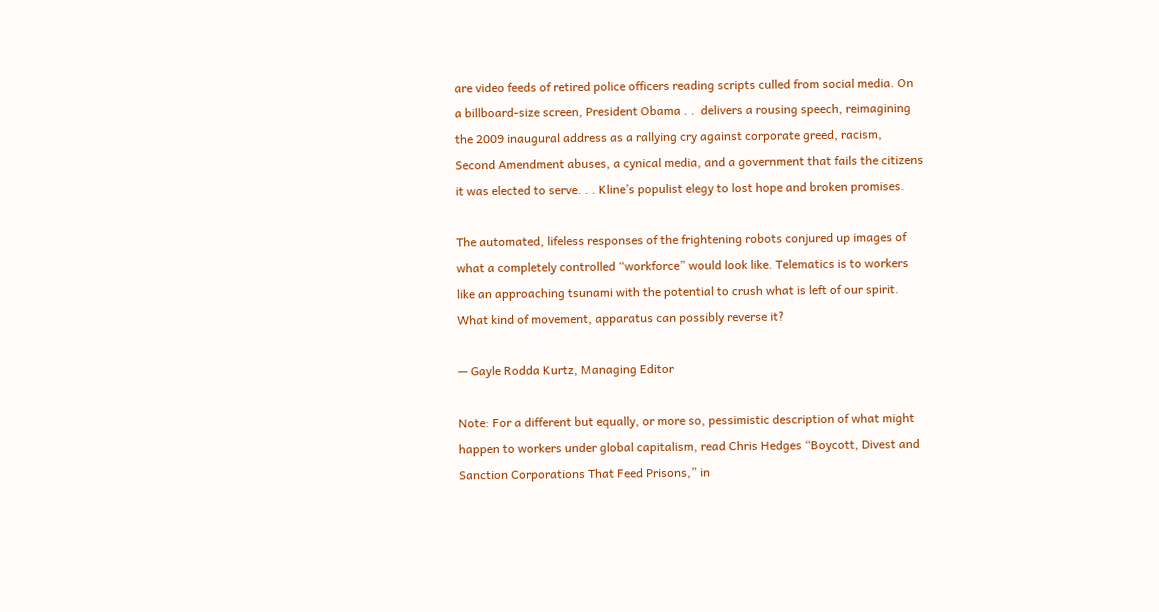are video feeds of retired police officers reading scripts culled from social media. On a billboard-size screen, President Obama . .  delivers a rousing speech, reimagining the 2009 inaugural address as a rallying cry against corporate greed, racism, Second Amendment abuses, a cynical media, and a government that fails the citizens it was elected to serve. . . Kline’s populist elegy to lost hope and broken promises.

The automated, lifeless responses of the frightening robots conjured up images of what a completely controlled “workforce” would look like. Telematics is to workers like an approaching tsunami with the potential to crush what is left of our spirit. What kind of movement, apparatus can possibly reverse it?

— Gayle Rodda Kurtz, Managing Editor

Note: For a different but equally, or more so, pessimistic description of what might happen to workers under global capitalism, read Chris Hedges “Boycott, Divest and Sanction Corporations That Feed Prisons,” in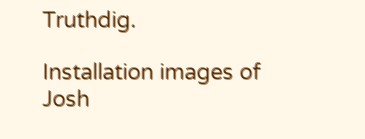Truthdig.

Installation images of Josh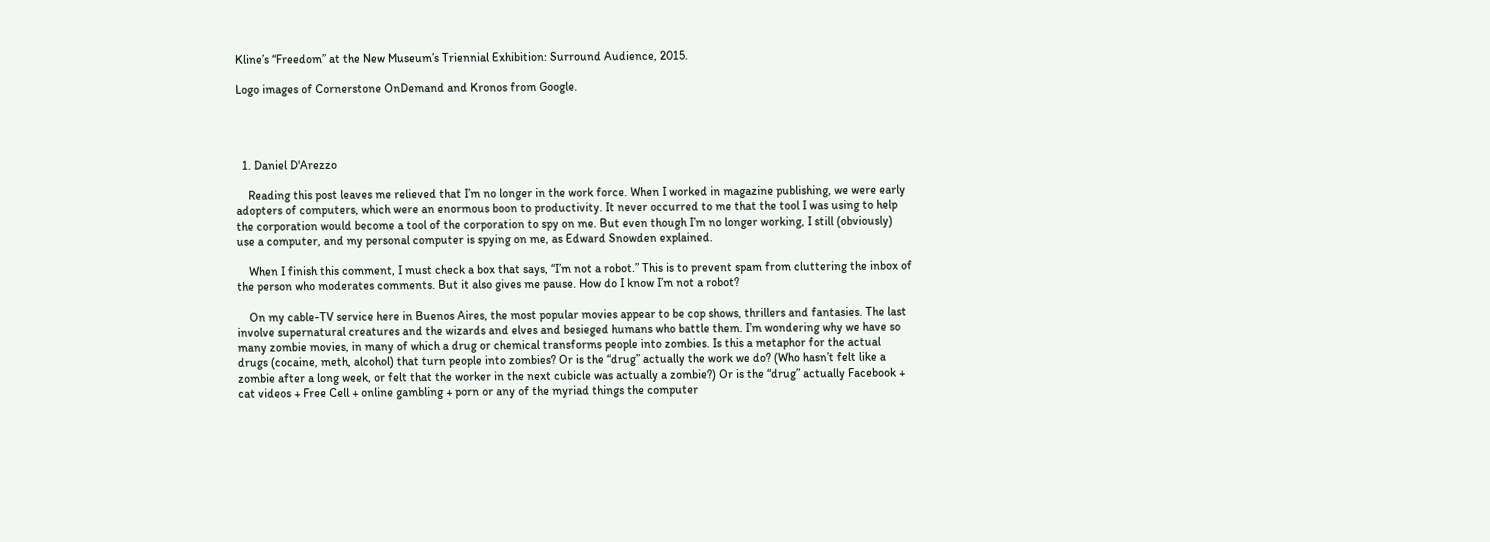Kline’s “Freedom” at the New Museum’s Triennial Exhibition: Surround Audience, 2015.

Logo images of Cornerstone OnDemand and Kronos from Google.




  1. Daniel D'Arezzo

    Reading this post leaves me relieved that I’m no longer in the work force. When I worked in magazine publishing, we were early adopters of computers, which were an enormous boon to productivity. It never occurred to me that the tool I was using to help the corporation would become a tool of the corporation to spy on me. But even though I’m no longer working, I still (obviously) use a computer, and my personal computer is spying on me, as Edward Snowden explained.

    When I finish this comment, I must check a box that says, “I’m not a robot.” This is to prevent spam from cluttering the inbox of the person who moderates comments. But it also gives me pause. How do I know I’m not a robot?

    On my cable-TV service here in Buenos Aires, the most popular movies appear to be cop shows, thrillers and fantasies. The last involve supernatural creatures and the wizards and elves and besieged humans who battle them. I’m wondering why we have so many zombie movies, in many of which a drug or chemical transforms people into zombies. Is this a metaphor for the actual drugs (cocaine, meth, alcohol) that turn people into zombies? Or is the “drug” actually the work we do? (Who hasn’t felt like a zombie after a long week, or felt that the worker in the next cubicle was actually a zombie?) Or is the “drug” actually Facebook + cat videos + Free Cell + online gambling + porn or any of the myriad things the computer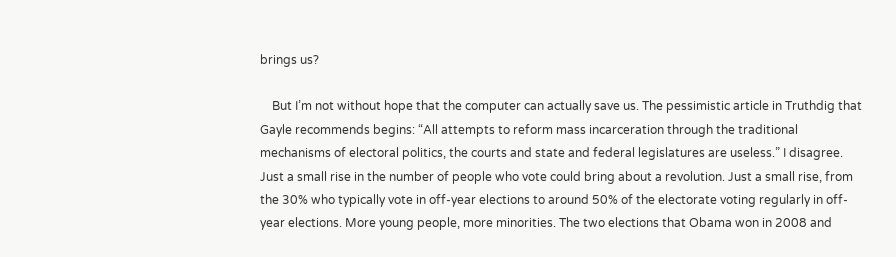brings us?

    But I’m not without hope that the computer can actually save us. The pessimistic article in Truthdig that Gayle recommends begins: “All attempts to reform mass incarceration through the traditional mechanisms of electoral politics, the courts and state and federal legislatures are useless.” I disagree. Just a small rise in the number of people who vote could bring about a revolution. Just a small rise, from the 30% who typically vote in off-year elections to around 50% of the electorate voting regularly in off-year elections. More young people, more minorities. The two elections that Obama won in 2008 and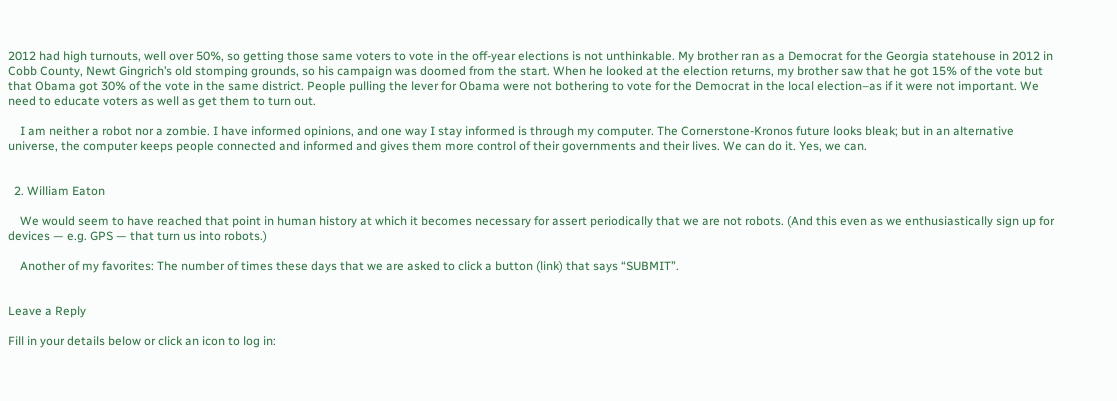2012 had high turnouts, well over 50%, so getting those same voters to vote in the off-year elections is not unthinkable. My brother ran as a Democrat for the Georgia statehouse in 2012 in Cobb County, Newt Gingrich’s old stomping grounds, so his campaign was doomed from the start. When he looked at the election returns, my brother saw that he got 15% of the vote but that Obama got 30% of the vote in the same district. People pulling the lever for Obama were not bothering to vote for the Democrat in the local election–as if it were not important. We need to educate voters as well as get them to turn out.

    I am neither a robot nor a zombie. I have informed opinions, and one way I stay informed is through my computer. The Cornerstone-Kronos future looks bleak; but in an alternative universe, the computer keeps people connected and informed and gives them more control of their governments and their lives. We can do it. Yes, we can.


  2. William Eaton

    We would seem to have reached that point in human history at which it becomes necessary for assert periodically that we are not robots. (And this even as we enthusiastically sign up for devices — e.g. GPS — that turn us into robots.)

    Another of my favorites: The number of times these days that we are asked to click a button (link) that says “SUBMIT”.


Leave a Reply

Fill in your details below or click an icon to log in: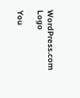WordPress.com Logo

You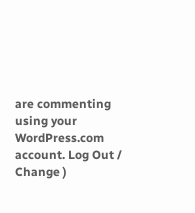are commenting using your WordPress.com account. Log Out /  Change )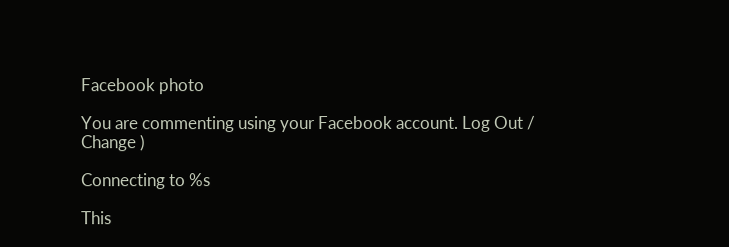Facebook photo

You are commenting using your Facebook account. Log Out /  Change )

Connecting to %s

This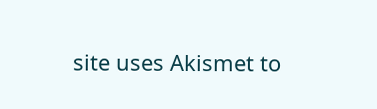site uses Akismet to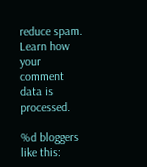reduce spam. Learn how your comment data is processed.

%d bloggers like this: